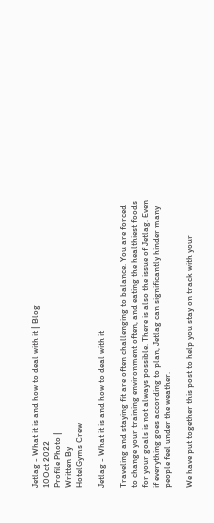Jetlag - What it is and how to deal with it | Blog
10Oct 2022
Profile Photo |
Written By
HotelGyms Crew

Jetlag - What it is and how to deal with it

Traveling and staying fit are often challenging to balance. You are forced to change your training environment often, and eating the healthiest foods for your goals is not always possible. There is also the issue of Jetlag. Even if everything goes according to plan, Jetlag can significantly hinder many people feel under the weather.

We have put together this post to help you stay on track with your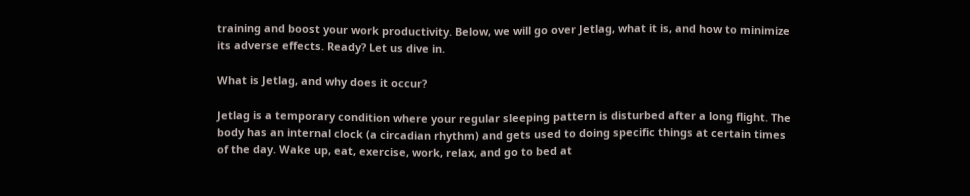training and boost your work productivity. Below, we will go over Jetlag, what it is, and how to minimize its adverse effects. Ready? Let us dive in.

What is Jetlag, and why does it occur?

Jetlag is a temporary condition where your regular sleeping pattern is disturbed after a long flight. The body has an internal clock (a circadian rhythm) and gets used to doing specific things at certain times of the day. Wake up, eat, exercise, work, relax, and go to bed at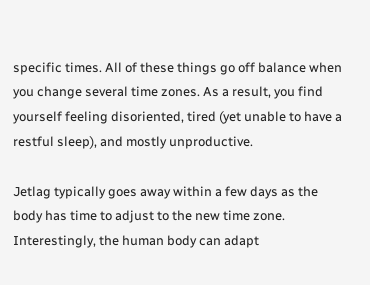specific times. All of these things go off balance when you change several time zones. As a result, you find yourself feeling disoriented, tired (yet unable to have a restful sleep), and mostly unproductive.

Jetlag typically goes away within a few days as the body has time to adjust to the new time zone. Interestingly, the human body can adapt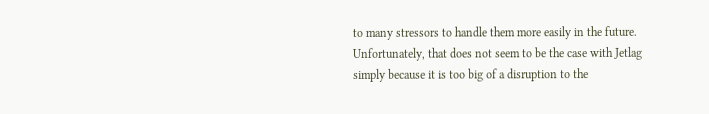to many stressors to handle them more easily in the future. Unfortunately, that does not seem to be the case with Jetlag simply because it is too big of a disruption to the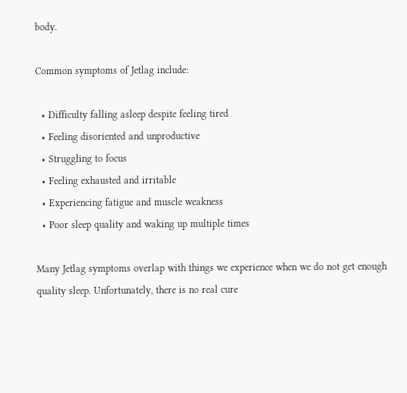body.

Common symptoms of Jetlag include:

  • Difficulty falling asleep despite feeling tired
  • Feeling disoriented and unproductive
  • Struggling to focus
  • Feeling exhausted and irritable
  • Experiencing fatigue and muscle weakness
  • Poor sleep quality and waking up multiple times

Many Jetlag symptoms overlap with things we experience when we do not get enough quality sleep. Unfortunately, there is no real cure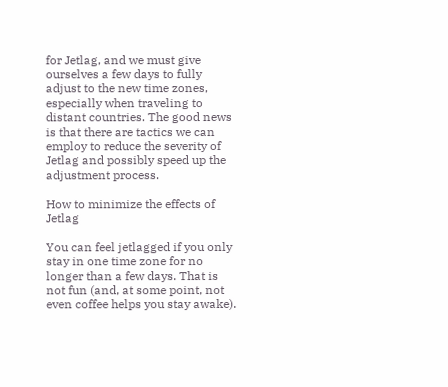for Jetlag, and we must give ourselves a few days to fully adjust to the new time zones, especially when traveling to distant countries. The good news is that there are tactics we can employ to reduce the severity of Jetlag and possibly speed up the adjustment process.

How to minimize the effects of Jetlag

You can feel jetlagged if you only stay in one time zone for no longer than a few days. That is not fun (and, at some point, not even coffee helps you stay awake).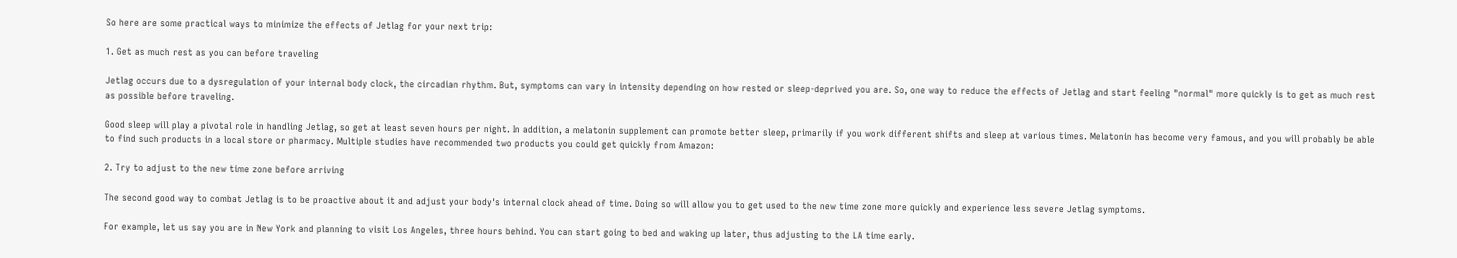So here are some practical ways to minimize the effects of Jetlag for your next trip:

1. Get as much rest as you can before traveling

Jetlag occurs due to a dysregulation of your internal body clock, the circadian rhythm. But, symptoms can vary in intensity depending on how rested or sleep-deprived you are. So, one way to reduce the effects of Jetlag and start feeling "normal" more quickly is to get as much rest as possible before traveling.

Good sleep will play a pivotal role in handling Jetlag, so get at least seven hours per night. In addition, a melatonin supplement can promote better sleep, primarily if you work different shifts and sleep at various times. Melatonin has become very famous, and you will probably be able to find such products in a local store or pharmacy. Multiple studies have recommended two products you could get quickly from Amazon:

2. Try to adjust to the new time zone before arriving

The second good way to combat Jetlag is to be proactive about it and adjust your body's internal clock ahead of time. Doing so will allow you to get used to the new time zone more quickly and experience less severe Jetlag symptoms.

For example, let us say you are in New York and planning to visit Los Angeles, three hours behind. You can start going to bed and waking up later, thus adjusting to the LA time early.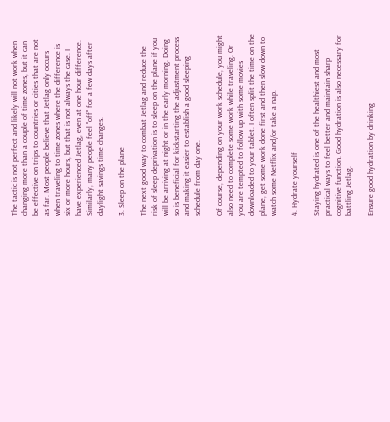The tactic is not perfect and likely will not work when changing more than a couple of time zones, but it can be effective on trips to countries or cities that are not as far. Most people believe that Jetlag only occurs when traveling to time zones where the difference is six or more hours, but that is not always the case. I have experienced Jetlag, even at one hour difference. Similarly, many people feel "off" for a few days after daylight savings time changes.

3. Sleep on the plane

The next good way to combat Jetlag and reduce the risk of sleep deprivation is to sleep on the plane if you will be arriving at night or in the early morning. Doing so is beneficial for kickstarting the adjustment process and making it easier to establish a good sleeping schedule from day one.

Of course, depending on your work schedule, you might also need to complete some work while traveling. Or you are tempted to follow up with some movies downloaded to your tablet. I often split the time on the plane, get some work done first and then slow down to watch some Netflix and/or take a nap.

4. Hydrate yourself

Staying hydrated is one of the healthiest and most practical ways to feel better and maintain sharp cognitive function. Good hydration is also necessary for battling Jetlag.

Ensure good hydration by drinking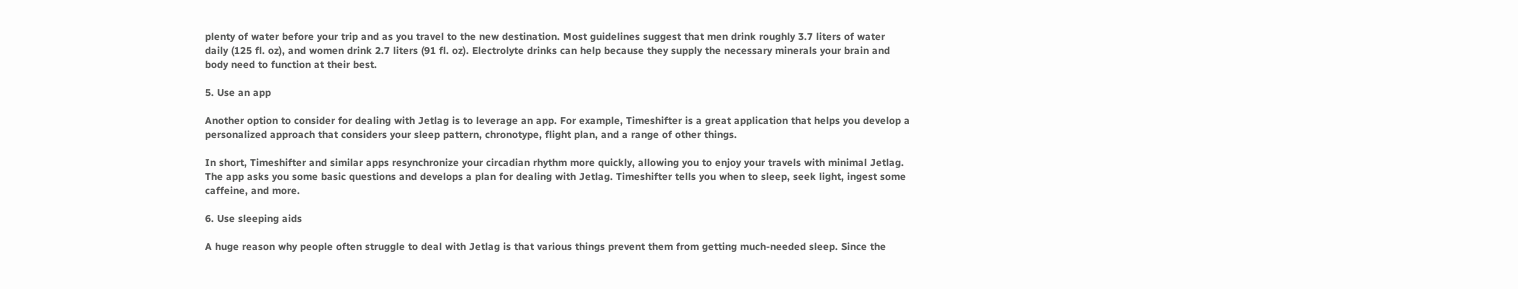plenty of water before your trip and as you travel to the new destination. Most guidelines suggest that men drink roughly 3.7 liters of water daily (125 fl. oz), and women drink 2.7 liters (91 fl. oz). Electrolyte drinks can help because they supply the necessary minerals your brain and body need to function at their best.

5. Use an app

Another option to consider for dealing with Jetlag is to leverage an app. For example, Timeshifter is a great application that helps you develop a personalized approach that considers your sleep pattern, chronotype, flight plan, and a range of other things.

In short, Timeshifter and similar apps resynchronize your circadian rhythm more quickly, allowing you to enjoy your travels with minimal Jetlag. The app asks you some basic questions and develops a plan for dealing with Jetlag. Timeshifter tells you when to sleep, seek light, ingest some caffeine, and more.

6. Use sleeping aids

A huge reason why people often struggle to deal with Jetlag is that various things prevent them from getting much-needed sleep. Since the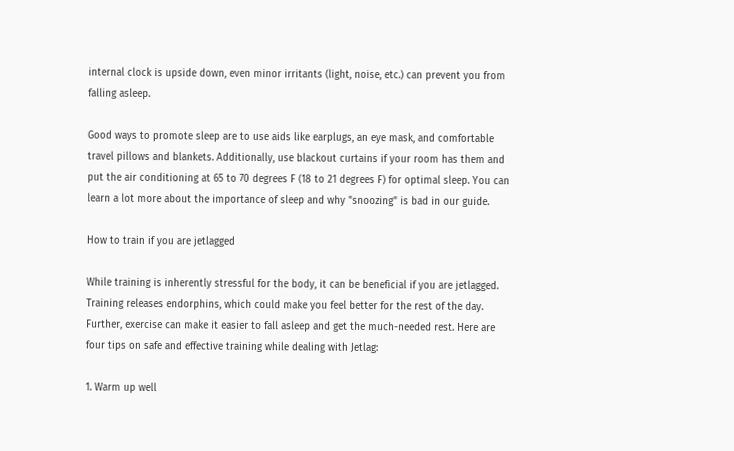internal clock is upside down, even minor irritants (light, noise, etc.) can prevent you from falling asleep.

Good ways to promote sleep are to use aids like earplugs, an eye mask, and comfortable travel pillows and blankets. Additionally, use blackout curtains if your room has them and put the air conditioning at 65 to 70 degrees F (18 to 21 degrees F) for optimal sleep. You can learn a lot more about the importance of sleep and why "snoozing" is bad in our guide.

How to train if you are jetlagged

While training is inherently stressful for the body, it can be beneficial if you are jetlagged. Training releases endorphins, which could make you feel better for the rest of the day. Further, exercise can make it easier to fall asleep and get the much-needed rest. Here are four tips on safe and effective training while dealing with Jetlag:

1. Warm up well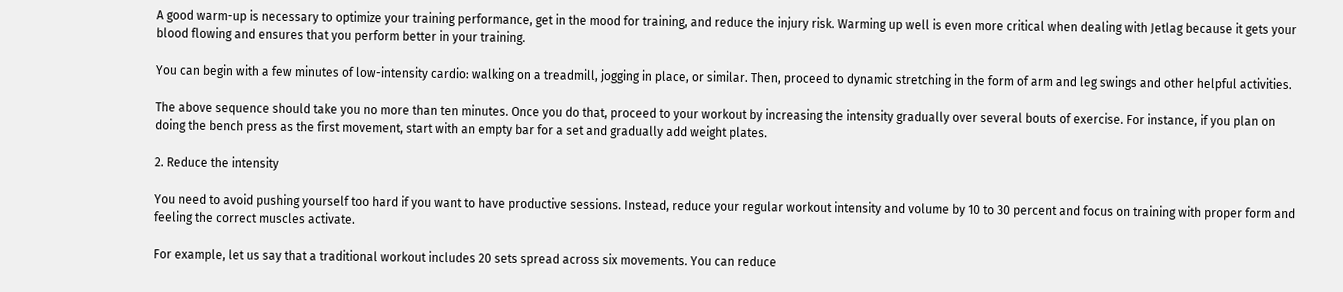A good warm-up is necessary to optimize your training performance, get in the mood for training, and reduce the injury risk. Warming up well is even more critical when dealing with Jetlag because it gets your blood flowing and ensures that you perform better in your training.

You can begin with a few minutes of low-intensity cardio: walking on a treadmill, jogging in place, or similar. Then, proceed to dynamic stretching in the form of arm and leg swings and other helpful activities.

The above sequence should take you no more than ten minutes. Once you do that, proceed to your workout by increasing the intensity gradually over several bouts of exercise. For instance, if you plan on doing the bench press as the first movement, start with an empty bar for a set and gradually add weight plates.

2. Reduce the intensity

You need to avoid pushing yourself too hard if you want to have productive sessions. Instead, reduce your regular workout intensity and volume by 10 to 30 percent and focus on training with proper form and feeling the correct muscles activate.

For example, let us say that a traditional workout includes 20 sets spread across six movements. You can reduce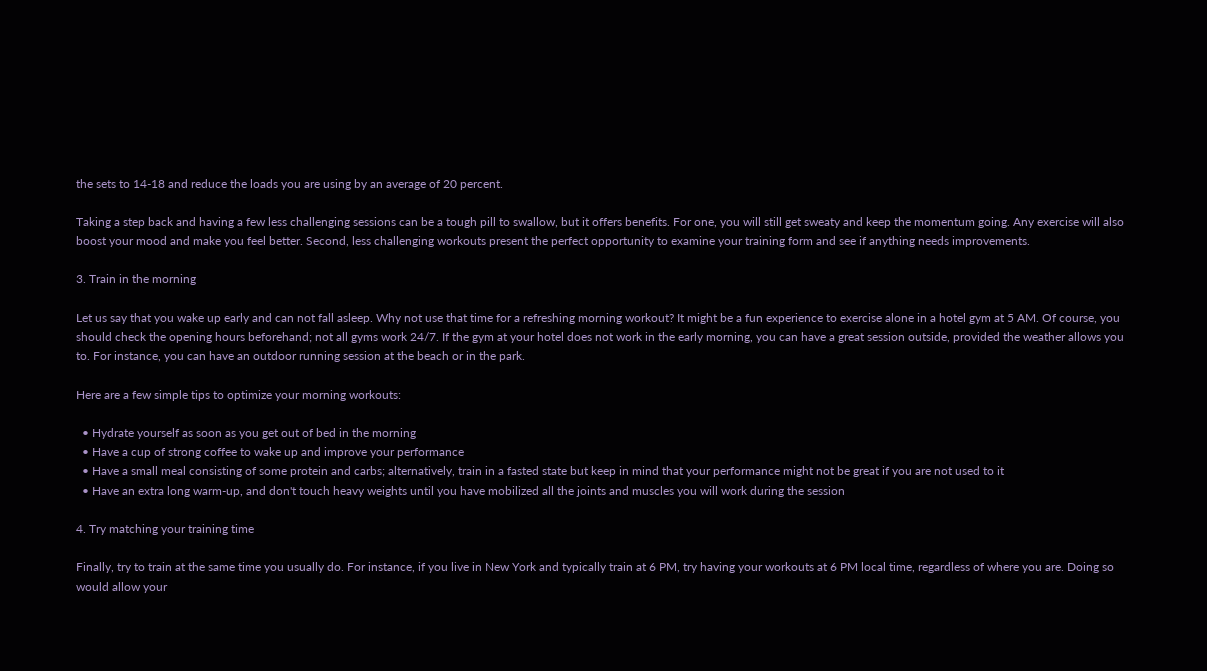the sets to 14-18 and reduce the loads you are using by an average of 20 percent.

Taking a step back and having a few less challenging sessions can be a tough pill to swallow, but it offers benefits. For one, you will still get sweaty and keep the momentum going. Any exercise will also boost your mood and make you feel better. Second, less challenging workouts present the perfect opportunity to examine your training form and see if anything needs improvements.

3. Train in the morning

Let us say that you wake up early and can not fall asleep. Why not use that time for a refreshing morning workout? It might be a fun experience to exercise alone in a hotel gym at 5 AM. Of course, you should check the opening hours beforehand; not all gyms work 24/7. If the gym at your hotel does not work in the early morning, you can have a great session outside, provided the weather allows you to. For instance, you can have an outdoor running session at the beach or in the park.

Here are a few simple tips to optimize your morning workouts:

  • Hydrate yourself as soon as you get out of bed in the morning
  • Have a cup of strong coffee to wake up and improve your performance
  • Have a small meal consisting of some protein and carbs; alternatively, train in a fasted state but keep in mind that your performance might not be great if you are not used to it
  • Have an extra long warm-up, and don't touch heavy weights until you have mobilized all the joints and muscles you will work during the session

4. Try matching your training time

Finally, try to train at the same time you usually do. For instance, if you live in New York and typically train at 6 PM, try having your workouts at 6 PM local time, regardless of where you are. Doing so would allow your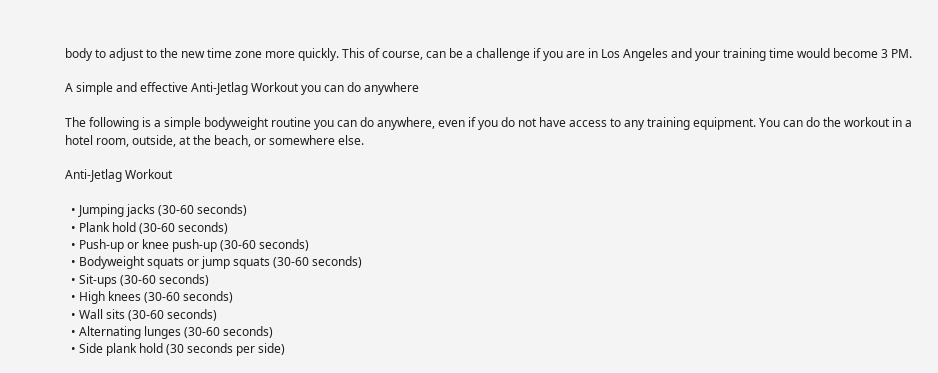body to adjust to the new time zone more quickly. This of course, can be a challenge if you are in Los Angeles and your training time would become 3 PM.

A simple and effective Anti-Jetlag Workout you can do anywhere

The following is a simple bodyweight routine you can do anywhere, even if you do not have access to any training equipment. You can do the workout in a hotel room, outside, at the beach, or somewhere else.

Anti-Jetlag Workout

  • Jumping jacks (30-60 seconds)
  • Plank hold (30-60 seconds)
  • Push-up or knee push-up (30-60 seconds)
  • Bodyweight squats or jump squats (30-60 seconds)
  • Sit-ups (30-60 seconds)
  • High knees (30-60 seconds)
  • Wall sits (30-60 seconds)
  • Alternating lunges (30-60 seconds)
  • Side plank hold (30 seconds per side)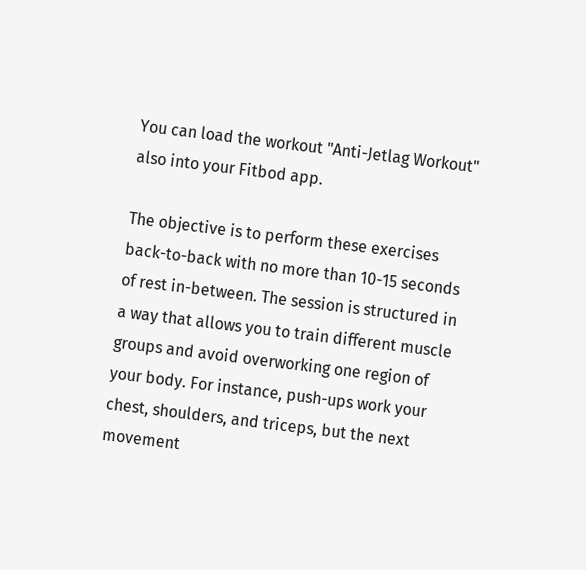You can load the workout "Anti-Jetlag Workout" also into your Fitbod app.

The objective is to perform these exercises back-to-back with no more than 10-15 seconds of rest in-between. The session is structured in a way that allows you to train different muscle groups and avoid overworking one region of your body. For instance, push-ups work your chest, shoulders, and triceps, but the next movement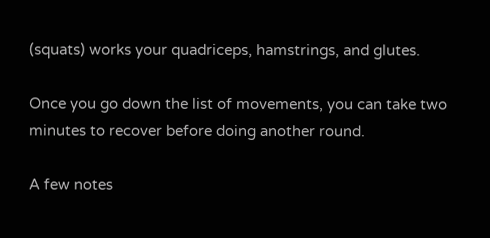(squats) works your quadriceps, hamstrings, and glutes.

Once you go down the list of movements, you can take two minutes to recover before doing another round.

A few notes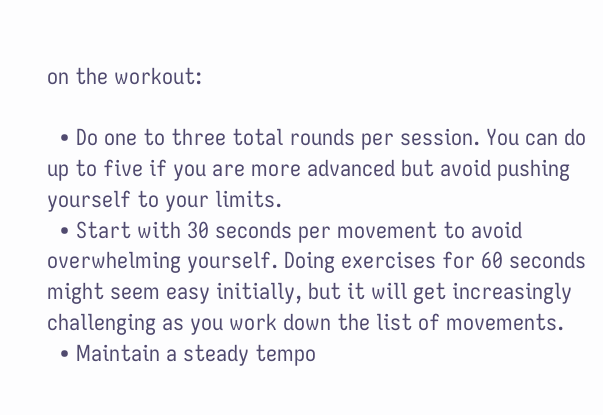on the workout:

  • Do one to three total rounds per session. You can do up to five if you are more advanced but avoid pushing yourself to your limits.
  • Start with 30 seconds per movement to avoid overwhelming yourself. Doing exercises for 60 seconds might seem easy initially, but it will get increasingly challenging as you work down the list of movements.
  • Maintain a steady tempo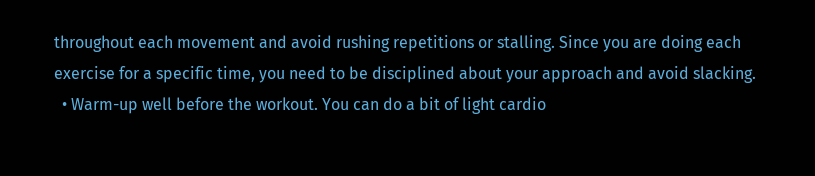throughout each movement and avoid rushing repetitions or stalling. Since you are doing each exercise for a specific time, you need to be disciplined about your approach and avoid slacking.
  • Warm-up well before the workout. You can do a bit of light cardio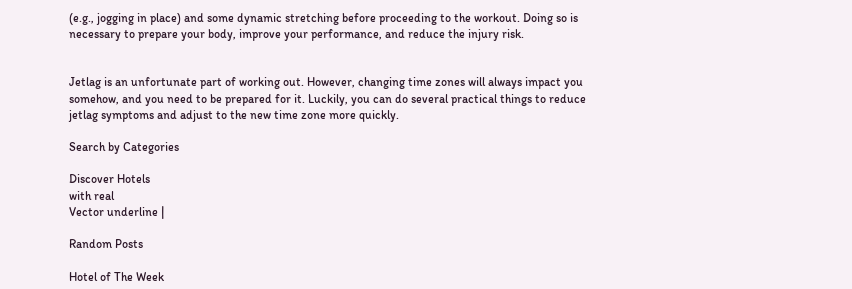(e.g., jogging in place) and some dynamic stretching before proceeding to the workout. Doing so is necessary to prepare your body, improve your performance, and reduce the injury risk.


Jetlag is an unfortunate part of working out. However, changing time zones will always impact you somehow, and you need to be prepared for it. Luckily, you can do several practical things to reduce jetlag symptoms and adjust to the new time zone more quickly.

Search by Categories

Discover Hotels
with real
Vector underline |

Random Posts

Hotel of The Week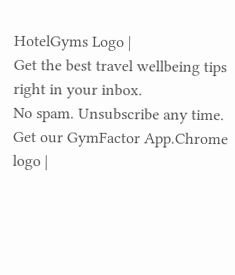HotelGyms Logo |
Get the best travel wellbeing tips right in your inbox.
No spam. Unsubscribe any time.
Get our GymFactor App.Chrome logo |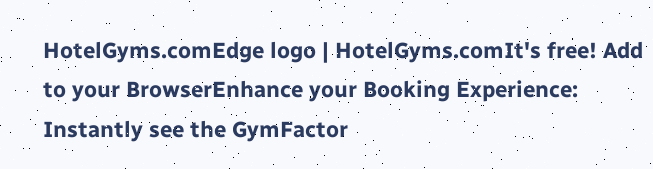HotelGyms.comEdge logo | HotelGyms.comIt's free! Add to your BrowserEnhance your Booking Experience: Instantly see the GymFactor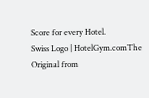Score for every Hotel.
Swiss Logo | HotelGym.comThe Original from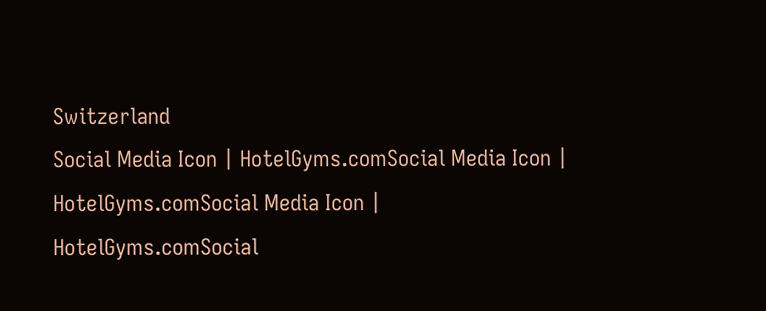Switzerland
Social Media Icon | HotelGyms.comSocial Media Icon | HotelGyms.comSocial Media Icon | HotelGyms.comSocial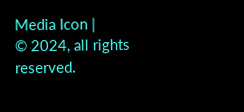Media Icon |
© 2024, all rights reserved.